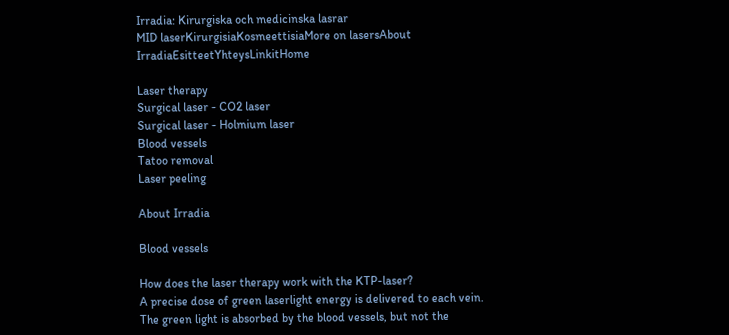Irradia: Kirurgiska och medicinska lasrar
MID laserKirurgisiaKosmeettisiaMore on lasersAbout IrradiaEsitteetYhteysLinkitHome

Laser therapy
Surgical laser - CO2 laser
Surgical laser - Holmium laser
Blood vessels
Tatoo removal
Laser peeling

About Irradia

Blood vessels

How does the laser therapy work with the KTP-laser?
A precise dose of green laserlight energy is delivered to each vein. The green light is absorbed by the blood vessels, but not the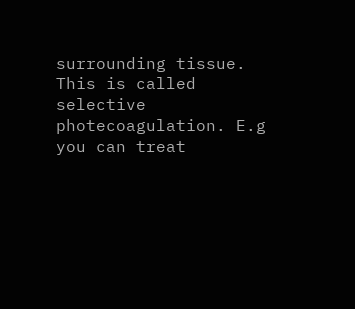surrounding tissue. This is called selective photecoagulation. E.g you can treat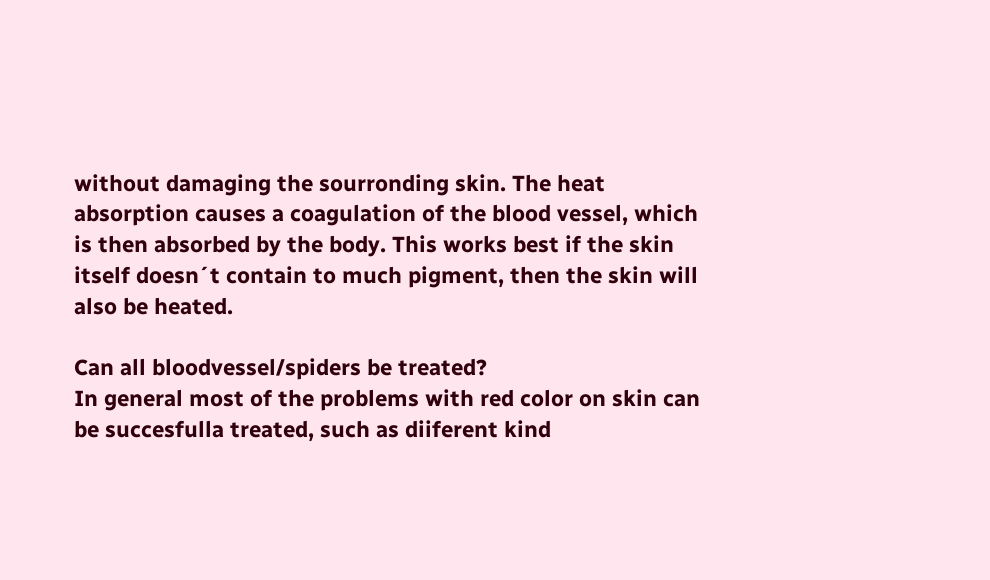without damaging the sourronding skin. The heat absorption causes a coagulation of the blood vessel, which is then absorbed by the body. This works best if the skin itself doesn´t contain to much pigment, then the skin will also be heated.

Can all bloodvessel/spiders be treated?
In general most of the problems with red color on skin can be succesfulla treated, such as diiferent kind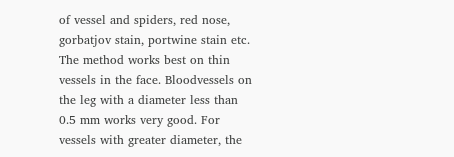of vessel and spiders, red nose, gorbatjov stain, portwine stain etc. The method works best on thin vessels in the face. Bloodvessels on the leg with a diameter less than 0.5 mm works very good. For vessels with greater diameter, the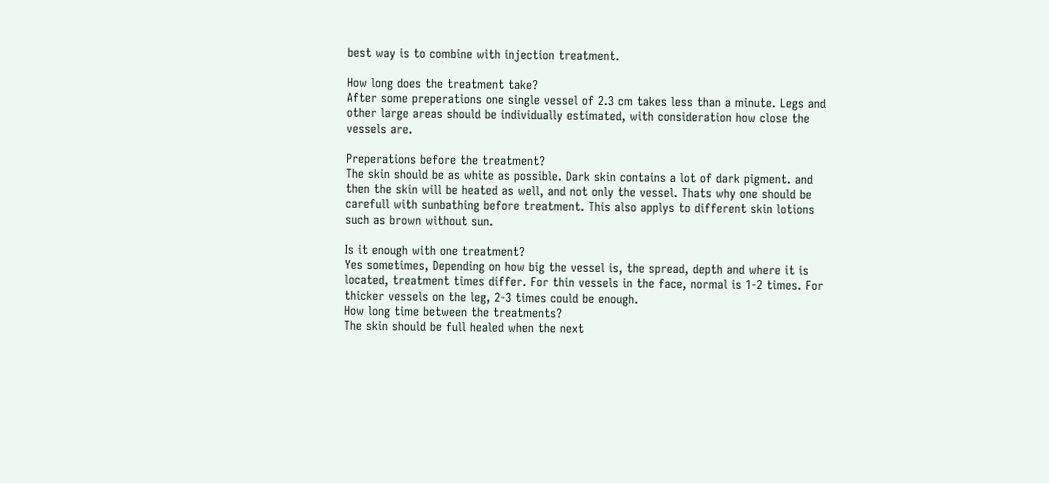best way is to combine with injection treatment.

How long does the treatment take?
After some preperations one single vessel of 2.3 cm takes less than a minute. Legs and other large areas should be individually estimated, with consideration how close the vessels are.

Preperations before the treatment?
The skin should be as white as possible. Dark skin contains a lot of dark pigment. and then the skin will be heated as well, and not only the vessel. Thats why one should be carefull with sunbathing before treatment. This also applys to different skin lotions such as brown without sun.

Is it enough with one treatment?
Yes sometimes, Depending on how big the vessel is, the spread, depth and where it is located, treatment times differ. For thin vessels in the face, normal is 1-2 times. For thicker vessels on the leg, 2-3 times could be enough.
How long time between the treatments?
The skin should be full healed when the next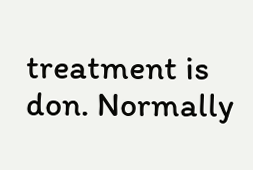treatment is don. Normally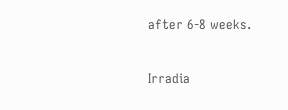after 6-8 weeks.


Irradia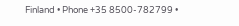Finland • Phone +35 8500-782799 •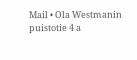Mail • Ola Westmanin puistotie 4 a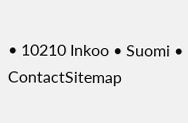• 10210 Inkoo • Suomi • ContactSitemap